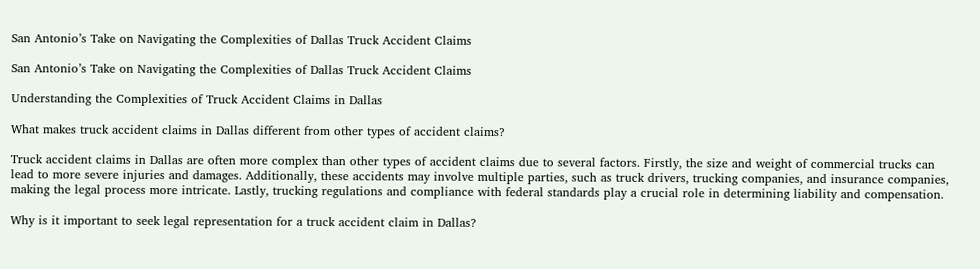San Antonio’s Take on Navigating the Complexities of Dallas Truck Accident Claims

San Antonio’s Take on Navigating the Complexities of Dallas Truck Accident Claims

Understanding the Complexities of Truck Accident Claims in Dallas

What makes truck accident claims in Dallas different from other types of accident claims?

Truck accident claims in Dallas are often more complex than other types of accident claims due to several factors. Firstly, the size and weight of commercial trucks can lead to more severe injuries and damages. Additionally, these accidents may involve multiple parties, such as truck drivers, trucking companies, and insurance companies, making the legal process more intricate. Lastly, trucking regulations and compliance with federal standards play a crucial role in determining liability and compensation.

Why is it important to seek legal representation for a truck accident claim in Dallas?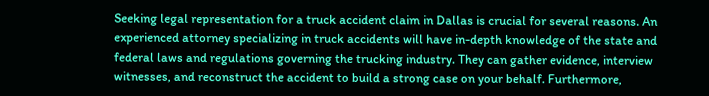Seeking legal representation for a truck accident claim in Dallas is crucial for several reasons. An experienced attorney specializing in truck accidents will have in-depth knowledge of the state and federal laws and regulations governing the trucking industry. They can gather evidence, interview witnesses, and reconstruct the accident to build a strong case on your behalf. Furthermore,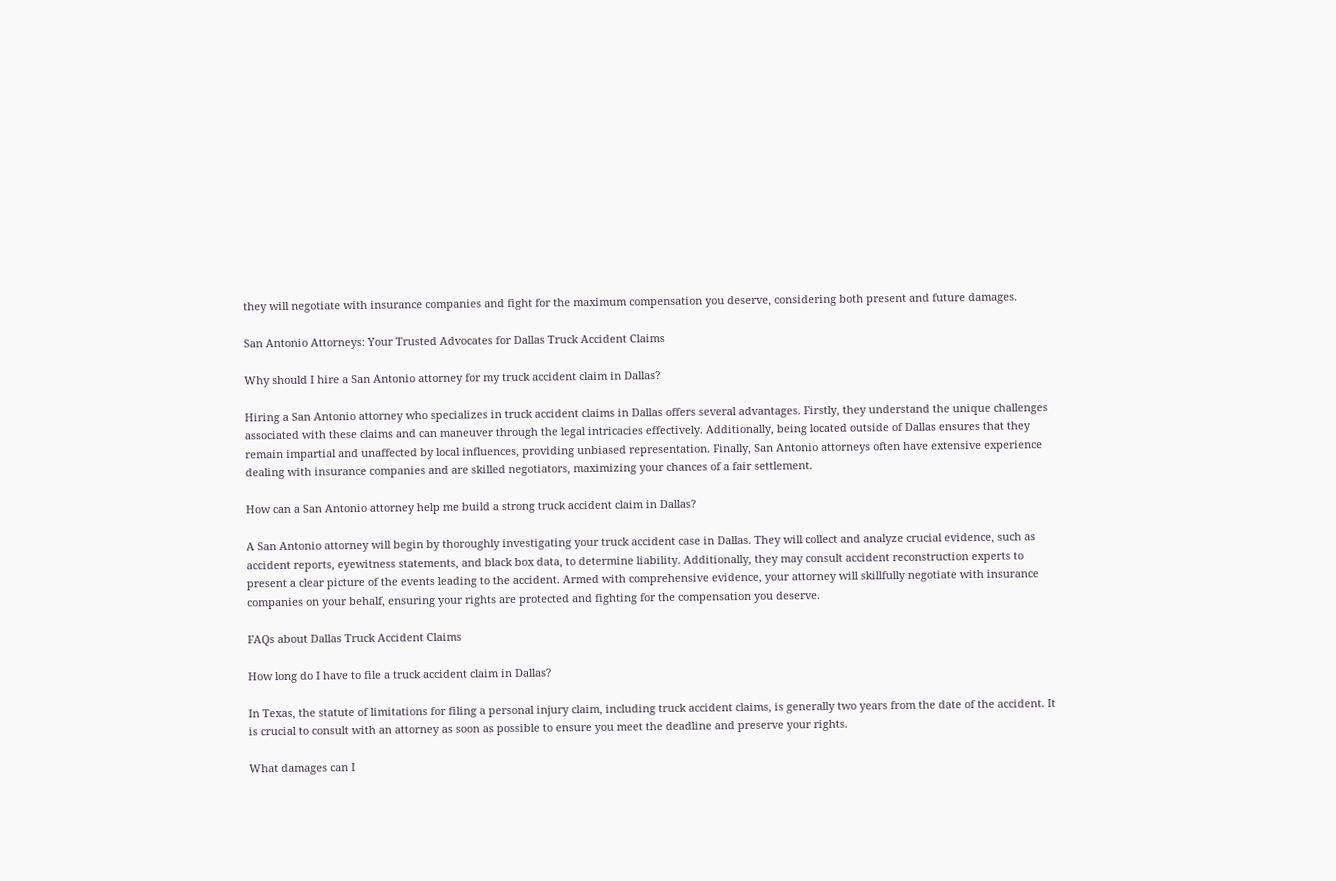they will negotiate with insurance companies and fight for the maximum compensation you deserve, considering both present and future damages.

San Antonio Attorneys: Your Trusted Advocates for Dallas Truck Accident Claims

Why should I hire a San Antonio attorney for my truck accident claim in Dallas?

Hiring a San Antonio attorney who specializes in truck accident claims in Dallas offers several advantages. Firstly, they understand the unique challenges associated with these claims and can maneuver through the legal intricacies effectively. Additionally, being located outside of Dallas ensures that they remain impartial and unaffected by local influences, providing unbiased representation. Finally, San Antonio attorneys often have extensive experience dealing with insurance companies and are skilled negotiators, maximizing your chances of a fair settlement.

How can a San Antonio attorney help me build a strong truck accident claim in Dallas?

A San Antonio attorney will begin by thoroughly investigating your truck accident case in Dallas. They will collect and analyze crucial evidence, such as accident reports, eyewitness statements, and black box data, to determine liability. Additionally, they may consult accident reconstruction experts to present a clear picture of the events leading to the accident. Armed with comprehensive evidence, your attorney will skillfully negotiate with insurance companies on your behalf, ensuring your rights are protected and fighting for the compensation you deserve.

FAQs about Dallas Truck Accident Claims

How long do I have to file a truck accident claim in Dallas?

In Texas, the statute of limitations for filing a personal injury claim, including truck accident claims, is generally two years from the date of the accident. It is crucial to consult with an attorney as soon as possible to ensure you meet the deadline and preserve your rights.

What damages can I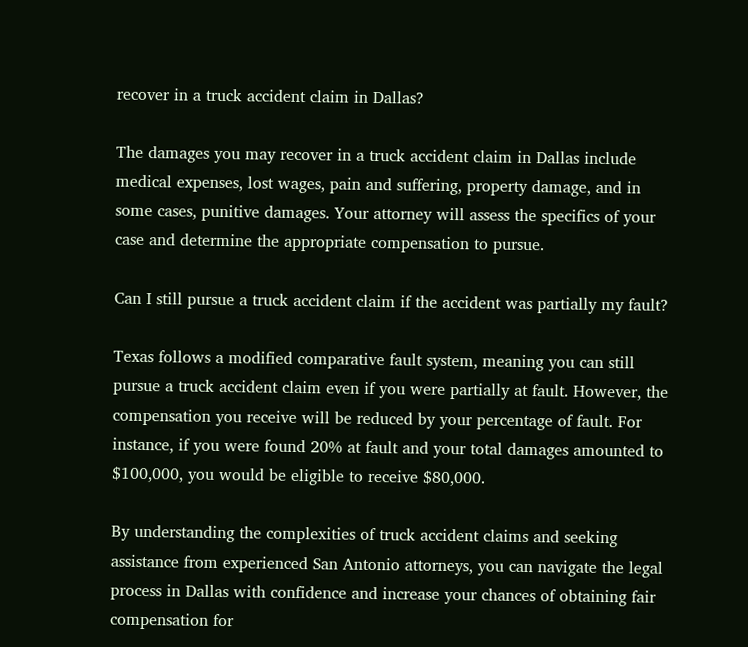recover in a truck accident claim in Dallas?

The damages you may recover in a truck accident claim in Dallas include medical expenses, lost wages, pain and suffering, property damage, and in some cases, punitive damages. Your attorney will assess the specifics of your case and determine the appropriate compensation to pursue.

Can I still pursue a truck accident claim if the accident was partially my fault?

Texas follows a modified comparative fault system, meaning you can still pursue a truck accident claim even if you were partially at fault. However, the compensation you receive will be reduced by your percentage of fault. For instance, if you were found 20% at fault and your total damages amounted to $100,000, you would be eligible to receive $80,000.

By understanding the complexities of truck accident claims and seeking assistance from experienced San Antonio attorneys, you can navigate the legal process in Dallas with confidence and increase your chances of obtaining fair compensation for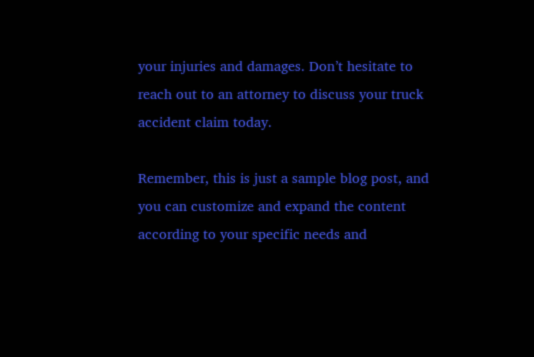your injuries and damages. Don’t hesitate to reach out to an attorney to discuss your truck accident claim today.

Remember, this is just a sample blog post, and you can customize and expand the content according to your specific needs and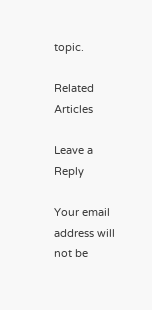topic.

Related Articles

Leave a Reply

Your email address will not be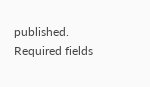published. Required fields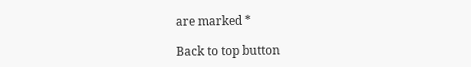are marked *

Back to top button